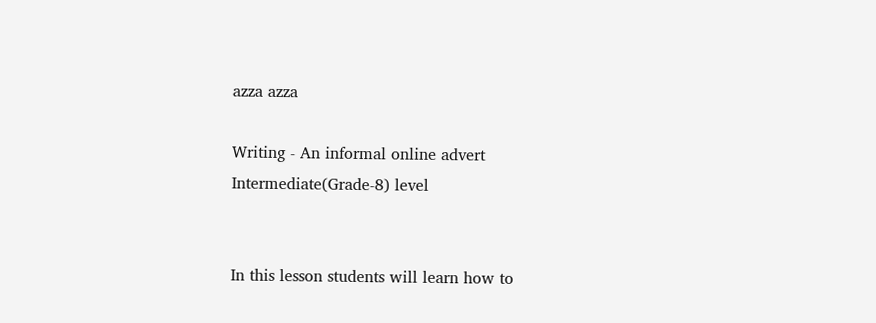azza azza

Writing - An informal online advert
Intermediate(Grade-8) level


In this lesson students will learn how to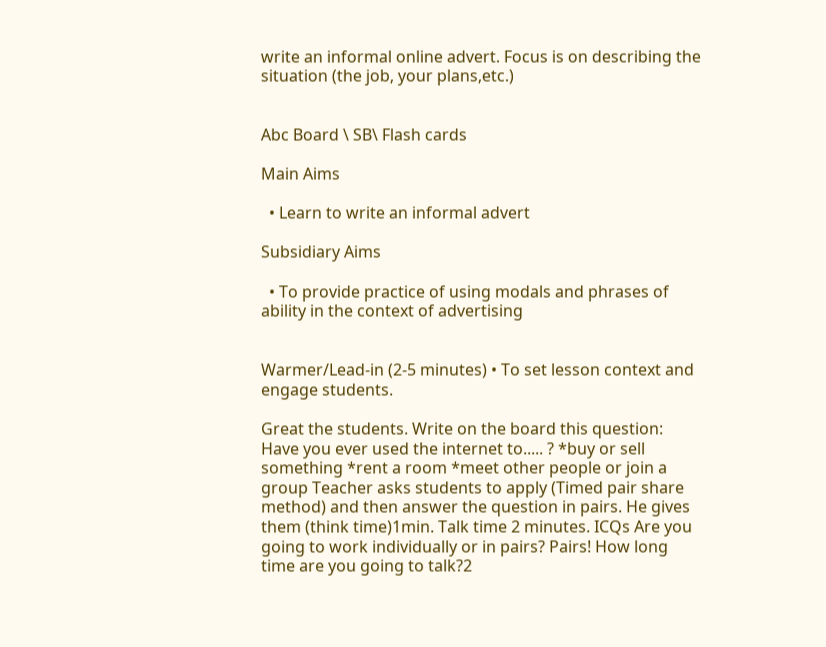write an informal online advert. Focus is on describing the situation (the job, your plans,etc.)


Abc Board \ SB\ Flash cards

Main Aims

  • Learn to write an informal advert

Subsidiary Aims

  • To provide practice of using modals and phrases of ability in the context of advertising


Warmer/Lead-in (2-5 minutes) • To set lesson context and engage students.

Great the students. Write on the board this question: Have you ever used the internet to..... ? *buy or sell something *rent a room *meet other people or join a group Teacher asks students to apply (Timed pair share method) and then answer the question in pairs. He gives them (think time)1min. Talk time 2 minutes. ICQs Are you going to work individually or in pairs? Pairs! How long time are you going to talk?2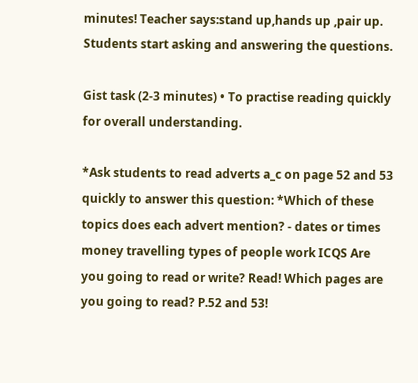minutes! Teacher says:stand up,hands up ,pair up. Students start asking and answering the questions.

Gist task (2-3 minutes) • To practise reading quickly for overall understanding.

*Ask students to read adverts a_c on page 52 and 53 quickly to answer this question: *Which of these topics does each advert mention? - dates or times money travelling types of people work ICQS Are you going to read or write? Read! Which pages are you going to read? P.52 and 53!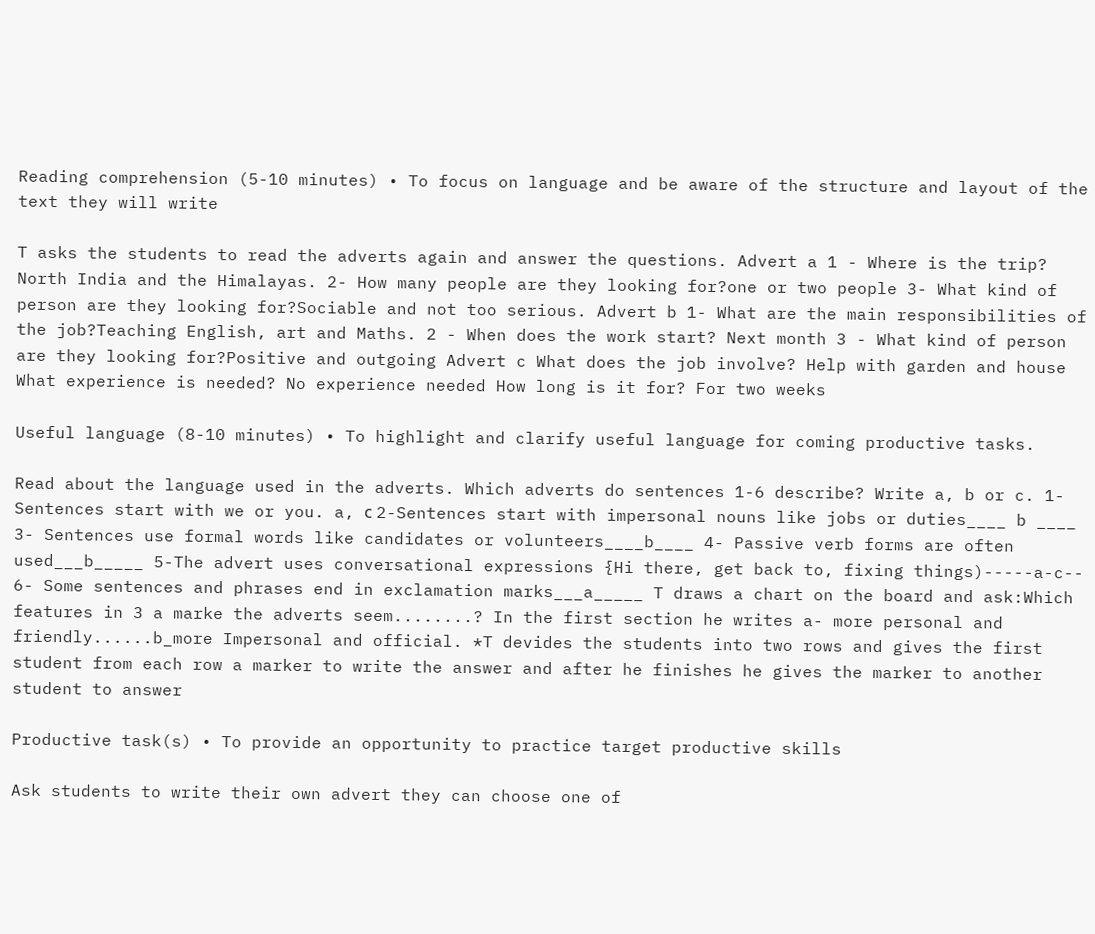Reading comprehension (5-10 minutes) • To focus on language and be aware of the structure and layout of the text they will write

T asks the students to read the adverts again and answer the questions. Advert a 1 - Where is the trip? North India and the Himalayas. 2- How many people are they looking for?one or two people 3- What kind of person are they looking for?Sociable and not too serious. Advert b 1- What are the main responsibilities of the job?Teaching English, art and Maths. 2 - When does the work start? Next month 3 - What kind of person are they looking for?Positive and outgoing Advert c What does the job involve? Help with garden and house What experience is needed? No experience needed How long is it for? For two weeks

Useful language (8-10 minutes) • To highlight and clarify useful language for coming productive tasks.

Read about the language used in the adverts. Which adverts do sentences 1-6 describe? Write a, b or c. 1-Sentences start with we or you. a, с 2-Sentences start with impersonal nouns like jobs or duties____ b ____ 3- Sentences use formal words like candidates or volunteers____b____ 4- Passive verb forms are often used___b_____ 5-The advert uses conversational expressions {Hi there, get back to, fixing things)-----a-c-- 6- Some sentences and phrases end in exclamation marks___a_____ T draws a chart on the board and ask:Which features in 3 a marke the adverts seem........? In the first section he writes a- more personal and friendly......b_more Impersonal and official. *T devides the students into two rows and gives the first student from each row a marker to write the answer and after he finishes he gives the marker to another student to answer

Productive task(s) • To provide an opportunity to practice target productive skills

Ask students to write their own advert they can choose one of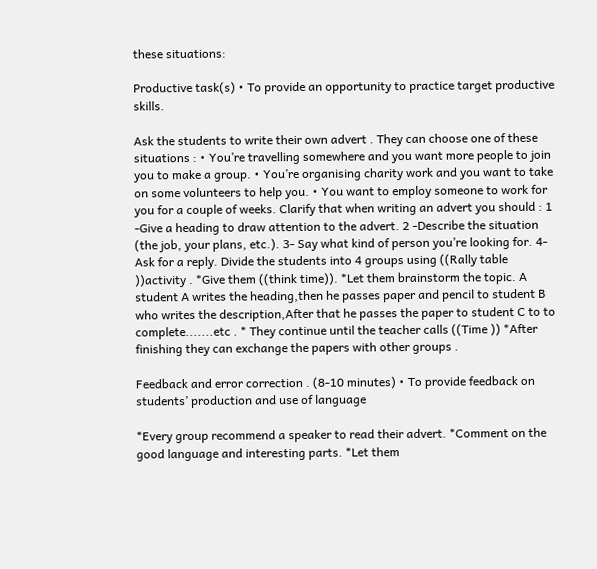these situations:

Productive task(s) • To provide an opportunity to practice target productive skills.

Ask the students to write their own advert . They can choose one of these situations : • You’re travelling somewhere and you want more people to join you to make a group. • You’re organising charity work and you want to take on some volunteers to help you. • You want to employ someone to work for you for a couple of weeks. Clarify that when writing an advert you should : 1 -Give a heading to draw attention to the advert. 2 -Describe the situation (the job, your plans, etc.). 3- Say what kind of person you’re looking for. 4- Ask for a reply. Divide the students into 4 groups using ((Rally table ))activity . *Give them ((think time)). *Let them brainstorm the topic. A student A writes the heading,then he passes paper and pencil to student B who writes the description,After that he passes the paper to student C to to complete.......etc . * They continue until the teacher calls ((Time )) *After finishing they can exchange the papers with other groups .

Feedback and error correction . (8-10 minutes) • To provide feedback on students’ production and use of language

*Every group recommend a speaker to read their advert. *Comment on the good language and interesting parts. *Let them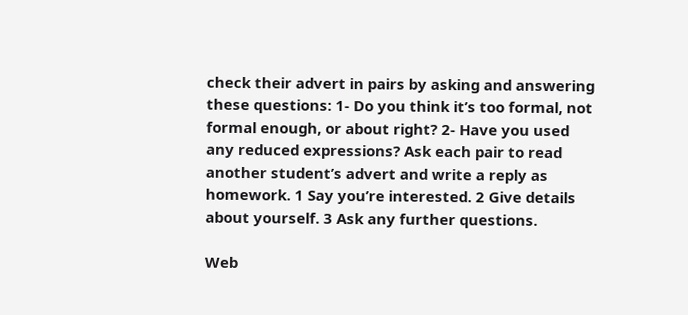check their advert in pairs by asking and answering these questions: 1- Do you think it’s too formal, not formal enough, or about right? 2- Have you used any reduced expressions? Ask each pair to read another student’s advert and write a reply as homework. 1 Say you’re interested. 2 Give details about yourself. 3 Ask any further questions.

Web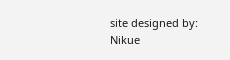site designed by: Nikue